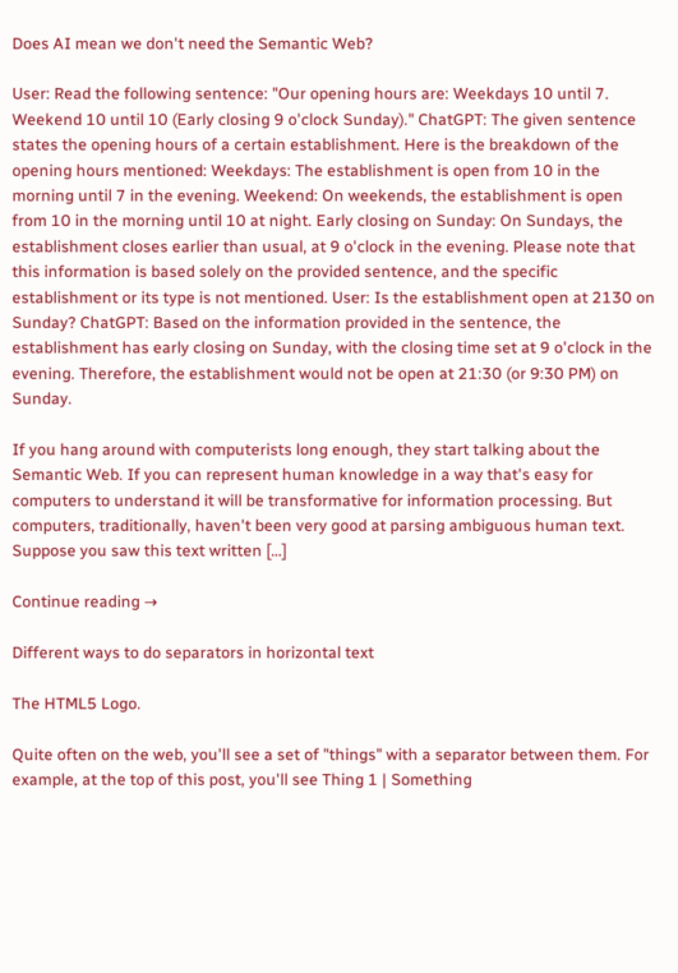Does AI mean we don't need the Semantic Web?

User: Read the following sentence: "Our opening hours are: Weekdays 10 until 7. Weekend 10 until 10 (Early closing 9 o'clock Sunday)." ChatGPT: The given sentence states the opening hours of a certain establishment. Here is the breakdown of the opening hours mentioned: Weekdays: The establishment is open from 10 in the morning until 7 in the evening. Weekend: On weekends, the establishment is open from 10 in the morning until 10 at night. Early closing on Sunday: On Sundays, the establishment closes earlier than usual, at 9 o'clock in the evening. Please note that this information is based solely on the provided sentence, and the specific establishment or its type is not mentioned. User: Is the establishment open at 2130 on Sunday? ChatGPT: Based on the information provided in the sentence, the establishment has early closing on Sunday, with the closing time set at 9 o'clock in the evening. Therefore, the establishment would not be open at 21:30 (or 9:30 PM) on Sunday.

If you hang around with computerists long enough, they start talking about the Semantic Web. If you can represent human knowledge in a way that's easy for computers to understand it will be transformative for information processing. But computers, traditionally, haven't been very good at parsing ambiguous human text. Suppose you saw this text written […]

Continue reading →

Different ways to do separators in horizontal text

The HTML5 Logo.

Quite often on the web, you'll see a set of "things" with a separator between them. For example, at the top of this post, you'll see Thing 1 | Something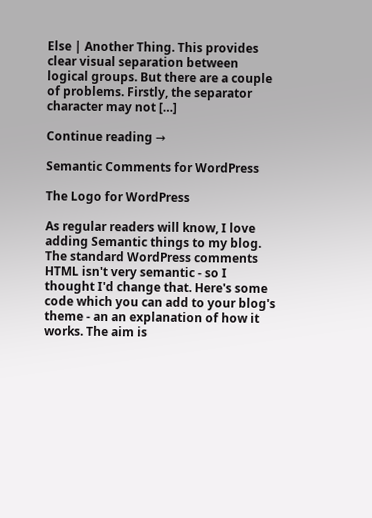Else | Another Thing. This provides clear visual separation between logical groups. But there are a couple of problems. Firstly, the separator character may not […]

Continue reading →

Semantic Comments for WordPress

The Logo for WordPress

As regular readers will know, I love adding Semantic things to my blog. The standard WordPress comments HTML isn't very semantic - so I thought I'd change that. Here's some code which you can add to your blog's theme - an an explanation of how it works. The aim is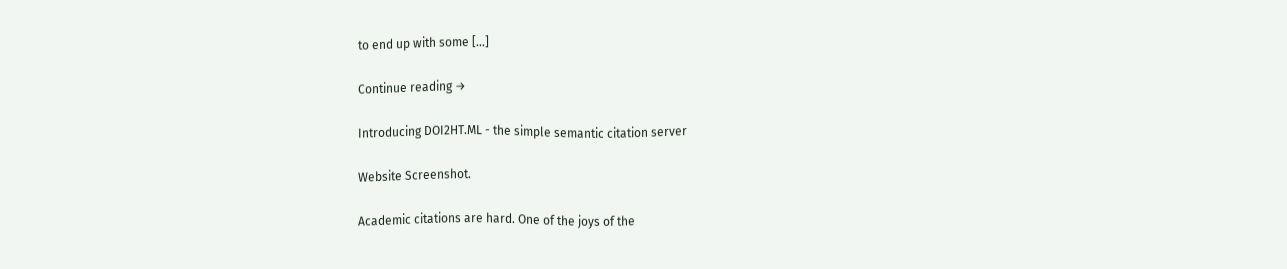to end up with some […]

Continue reading →

Introducing DOI2HT.ML - the simple semantic citation server

Website Screenshot.

Academic citations are hard. One of the joys of the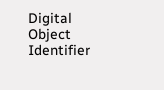Digital Object Identifier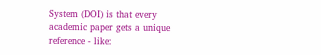System (DOI) is that every academic paper gets a unique reference - like: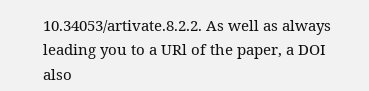10.34053/artivate.8.2.2. As well as always leading you to a URl of the paper, a DOI also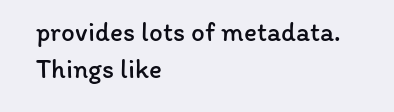provides lots of metadata. Things like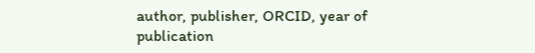author, publisher, ORCID, year of publication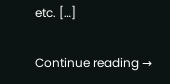etc. […]

Continue reading →